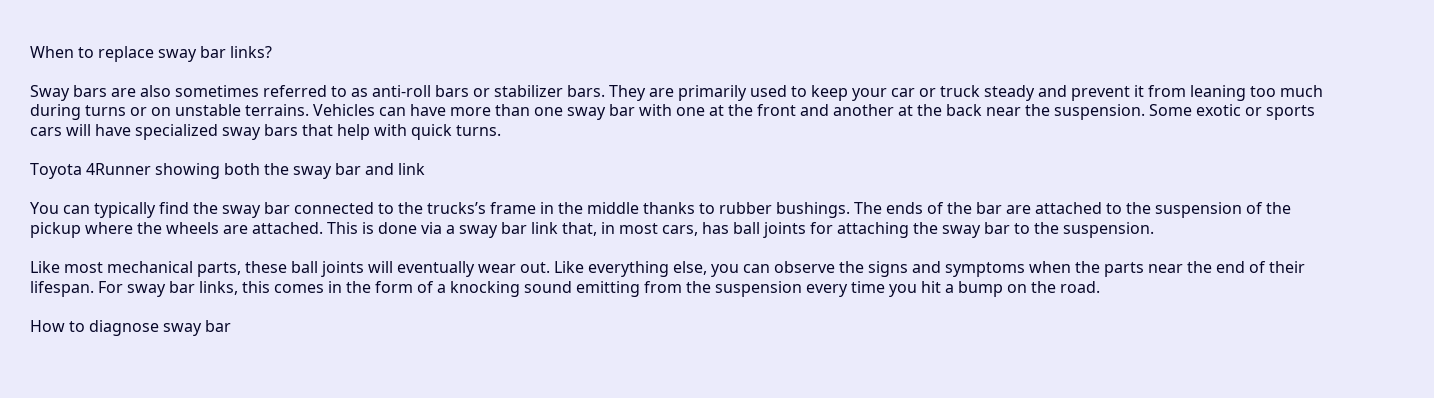When to replace sway bar links?

Sway bars are also sometimes referred to as anti-roll bars or stabilizer bars. They are primarily used to keep your car or truck steady and prevent it from leaning too much during turns or on unstable terrains. Vehicles can have more than one sway bar with one at the front and another at the back near the suspension. Some exotic or sports cars will have specialized sway bars that help with quick turns.

Toyota 4Runner showing both the sway bar and link

You can typically find the sway bar connected to the trucks’s frame in the middle thanks to rubber bushings. The ends of the bar are attached to the suspension of the pickup where the wheels are attached. This is done via a sway bar link that, in most cars, has ball joints for attaching the sway bar to the suspension.

Like most mechanical parts, these ball joints will eventually wear out. Like everything else, you can observe the signs and symptoms when the parts near the end of their lifespan. For sway bar links, this comes in the form of a knocking sound emitting from the suspension every time you hit a bump on the road.

How to diagnose sway bar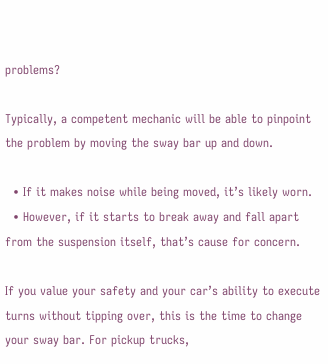problems?

Typically, a competent mechanic will be able to pinpoint the problem by moving the sway bar up and down.

  • If it makes noise while being moved, it’s likely worn.
  • However, if it starts to break away and fall apart from the suspension itself, that’s cause for concern.

If you value your safety and your car’s ability to execute turns without tipping over, this is the time to change your sway bar. For pickup trucks,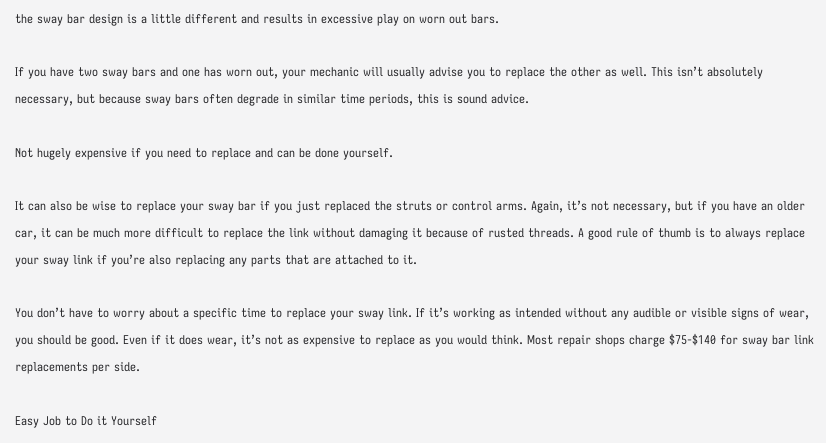the sway bar design is a little different and results in excessive play on worn out bars.

If you have two sway bars and one has worn out, your mechanic will usually advise you to replace the other as well. This isn’t absolutely necessary, but because sway bars often degrade in similar time periods, this is sound advice.

Not hugely expensive if you need to replace and can be done yourself.

It can also be wise to replace your sway bar if you just replaced the struts or control arms. Again, it’s not necessary, but if you have an older car, it can be much more difficult to replace the link without damaging it because of rusted threads. A good rule of thumb is to always replace your sway link if you’re also replacing any parts that are attached to it.

You don’t have to worry about a specific time to replace your sway link. If it’s working as intended without any audible or visible signs of wear, you should be good. Even if it does wear, it’s not as expensive to replace as you would think. Most repair shops charge $75-$140 for sway bar link replacements per side.

Easy Job to Do it Yourself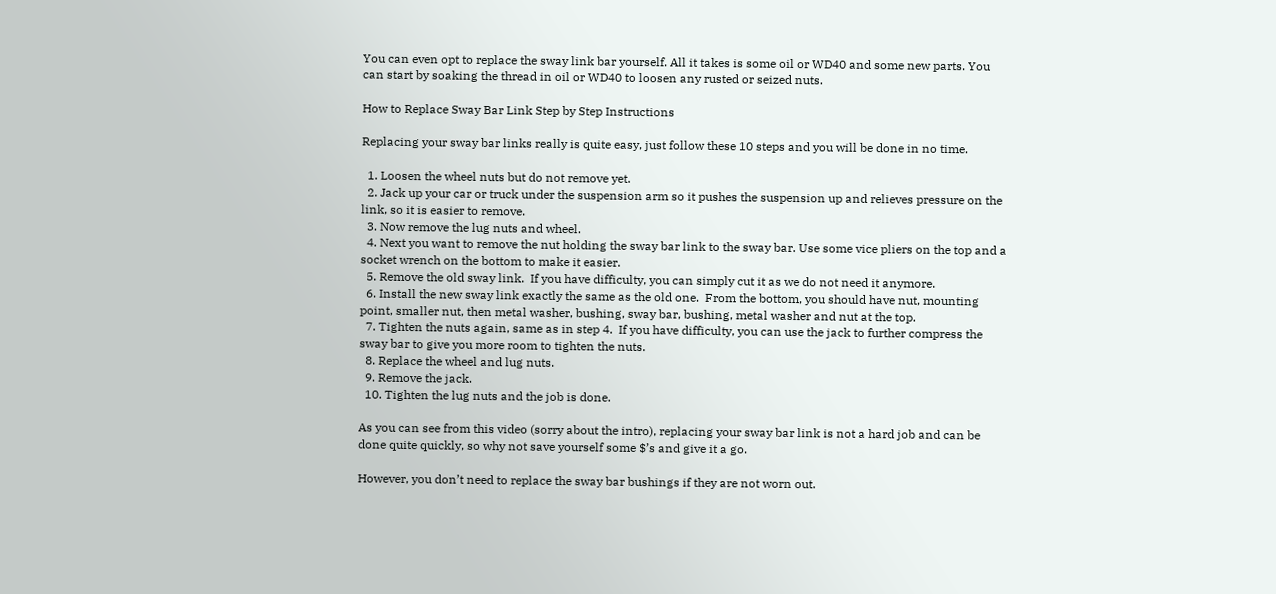You can even opt to replace the sway link bar yourself. All it takes is some oil or WD40 and some new parts. You can start by soaking the thread in oil or WD40 to loosen any rusted or seized nuts.

How to Replace Sway Bar Link Step by Step Instructions

Replacing your sway bar links really is quite easy, just follow these 10 steps and you will be done in no time.

  1. Loosen the wheel nuts but do not remove yet.
  2. Jack up your car or truck under the suspension arm so it pushes the suspension up and relieves pressure on the link, so it is easier to remove.
  3. Now remove the lug nuts and wheel.
  4. Next you want to remove the nut holding the sway bar link to the sway bar. Use some vice pliers on the top and a socket wrench on the bottom to make it easier.
  5. Remove the old sway link.  If you have difficulty, you can simply cut it as we do not need it anymore.
  6. Install the new sway link exactly the same as the old one.  From the bottom, you should have nut, mounting point, smaller nut, then metal washer, bushing, sway bar, bushing, metal washer and nut at the top.
  7. Tighten the nuts again, same as in step 4.  If you have difficulty, you can use the jack to further compress the sway bar to give you more room to tighten the nuts.
  8. Replace the wheel and lug nuts.
  9. Remove the jack.
  10. Tighten the lug nuts and the job is done.

As you can see from this video (sorry about the intro), replacing your sway bar link is not a hard job and can be done quite quickly, so why not save yourself some $’s and give it a go.

However, you don’t need to replace the sway bar bushings if they are not worn out.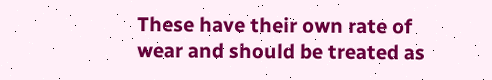These have their own rate of wear and should be treated as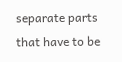separate parts that have to be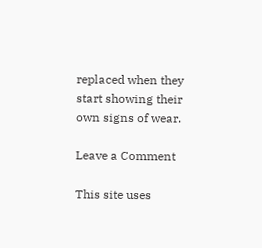replaced when they start showing their own signs of wear.

Leave a Comment

This site uses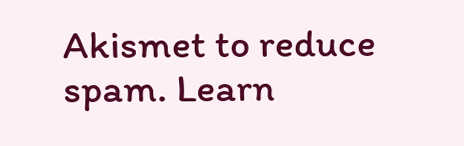Akismet to reduce spam. Learn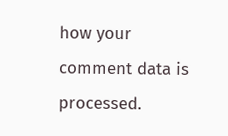how your comment data is processed.